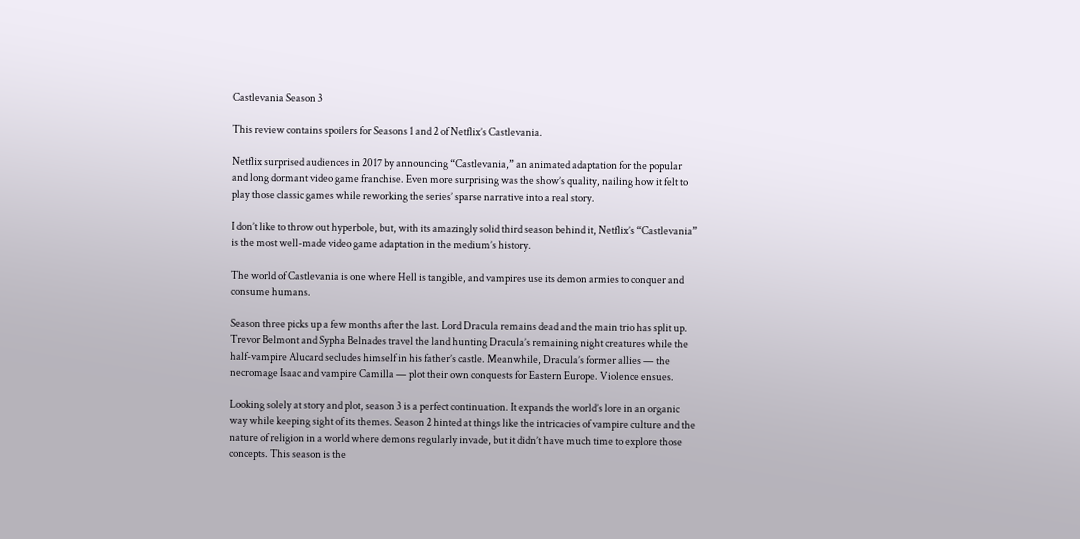Castlevania Season 3

This review contains spoilers for Seasons 1 and 2 of Netflix’s Castlevania.

Netflix surprised audiences in 2017 by announcing “Castlevania,” an animated adaptation for the popular and long dormant video game franchise. Even more surprising was the show’s quality, nailing how it felt to play those classic games while reworking the series’ sparse narrative into a real story.

I don’t like to throw out hyperbole, but, with its amazingly solid third season behind it, Netflix’s “Castlevania” is the most well-made video game adaptation in the medium’s history.

The world of Castlevania is one where Hell is tangible, and vampires use its demon armies to conquer and consume humans.

Season three picks up a few months after the last. Lord Dracula remains dead and the main trio has split up. Trevor Belmont and Sypha Belnades travel the land hunting Dracula’s remaining night creatures while the half-vampire Alucard secludes himself in his father’s castle. Meanwhile, Dracula’s former allies — the necromage Isaac and vampire Camilla — plot their own conquests for Eastern Europe. Violence ensues.

Looking solely at story and plot, season 3 is a perfect continuation. It expands the world’s lore in an organic way while keeping sight of its themes. Season 2 hinted at things like the intricacies of vampire culture and the nature of religion in a world where demons regularly invade, but it didn’t have much time to explore those concepts. This season is the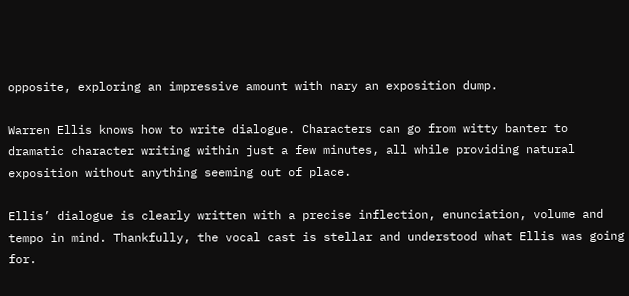opposite, exploring an impressive amount with nary an exposition dump.

Warren Ellis knows how to write dialogue. Characters can go from witty banter to dramatic character writing within just a few minutes, all while providing natural exposition without anything seeming out of place.

Ellis’ dialogue is clearly written with a precise inflection, enunciation, volume and tempo in mind. Thankfully, the vocal cast is stellar and understood what Ellis was going for.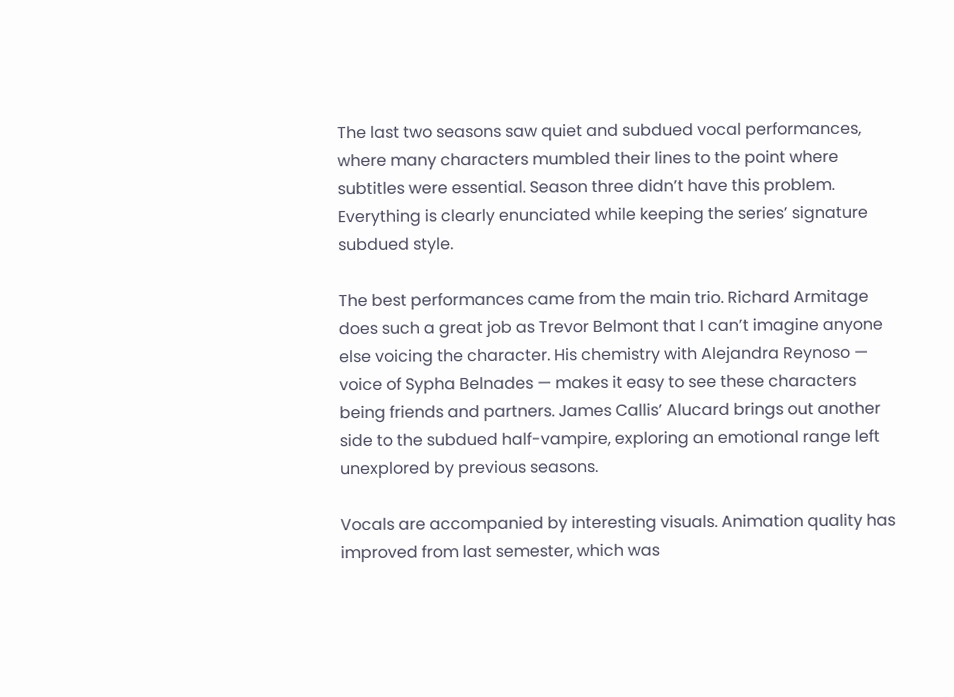The last two seasons saw quiet and subdued vocal performances, where many characters mumbled their lines to the point where subtitles were essential. Season three didn’t have this problem. Everything is clearly enunciated while keeping the series’ signature subdued style.

The best performances came from the main trio. Richard Armitage does such a great job as Trevor Belmont that I can’t imagine anyone else voicing the character. His chemistry with Alejandra Reynoso — voice of Sypha Belnades — makes it easy to see these characters being friends and partners. James Callis’ Alucard brings out another side to the subdued half-vampire, exploring an emotional range left unexplored by previous seasons.

Vocals are accompanied by interesting visuals. Animation quality has improved from last semester, which was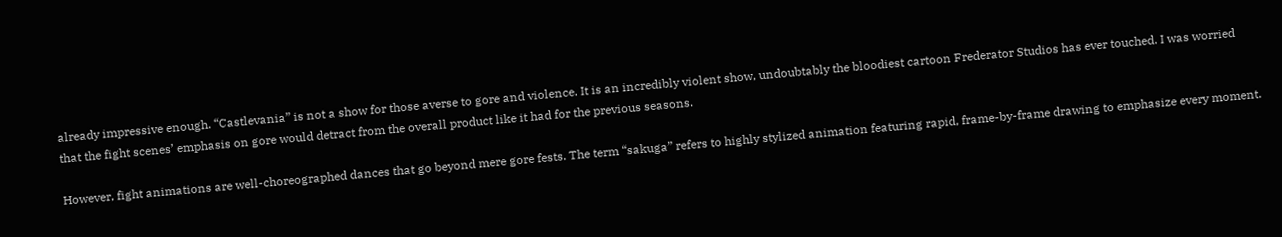already impressive enough. “Castlevania” is not a show for those averse to gore and violence. It is an incredibly violent show, undoubtably the bloodiest cartoon Frederator Studios has ever touched. I was worried that the fight scenes’ emphasis on gore would detract from the overall product like it had for the previous seasons.

However, fight animations are well-choreographed dances that go beyond mere gore fests. The term “sakuga” refers to highly stylized animation featuring rapid, frame-by-frame drawing to emphasize every moment.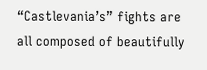“Castlevania’s” fights are all composed of beautifully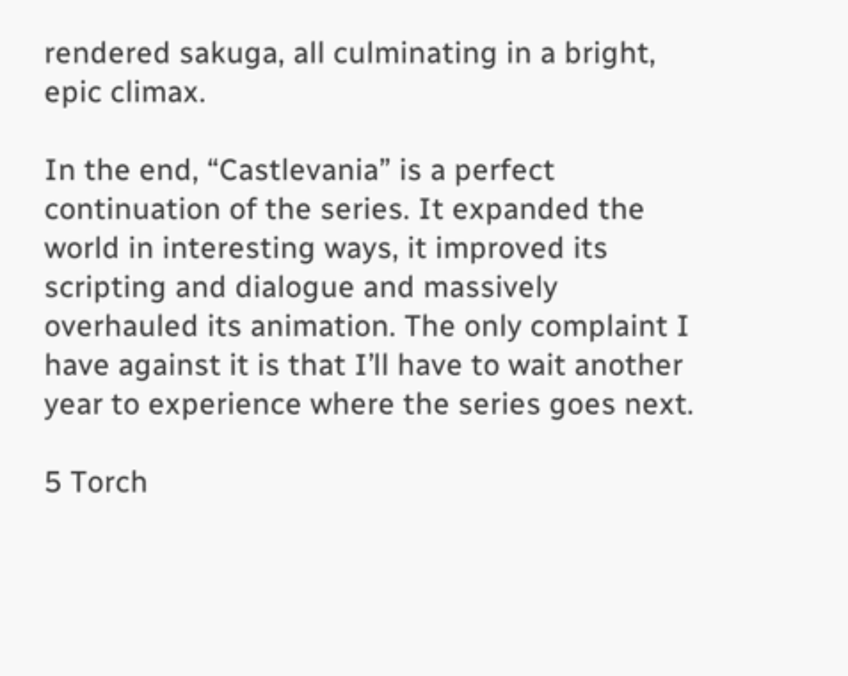rendered sakuga, all culminating in a bright, epic climax.

In the end, “Castlevania” is a perfect continuation of the series. It expanded the world in interesting ways, it improved its scripting and dialogue and massively overhauled its animation. The only complaint I have against it is that I’ll have to wait another year to experience where the series goes next.

5 Torch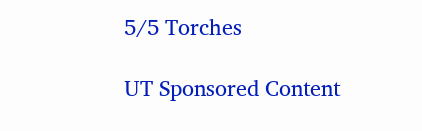5/5 Torches

UT Sponsored Content